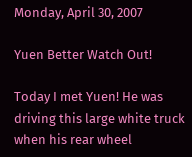Monday, April 30, 2007

Yuen Better Watch Out!

Today I met Yuen! He was driving this large white truck when his rear wheel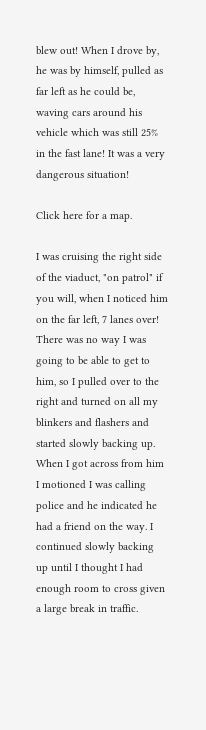blew out! When I drove by, he was by himself, pulled as far left as he could be, waving cars around his vehicle which was still 25% in the fast lane! It was a very dangerous situation!

Click here for a map.

I was cruising the right side of the viaduct, "on patrol" if you will, when I noticed him on the far left, 7 lanes over! There was no way I was going to be able to get to him, so I pulled over to the right and turned on all my blinkers and flashers and started slowly backing up. When I got across from him I motioned I was calling police and he indicated he had a friend on the way. I continued slowly backing up until I thought I had enough room to cross given a large break in traffic.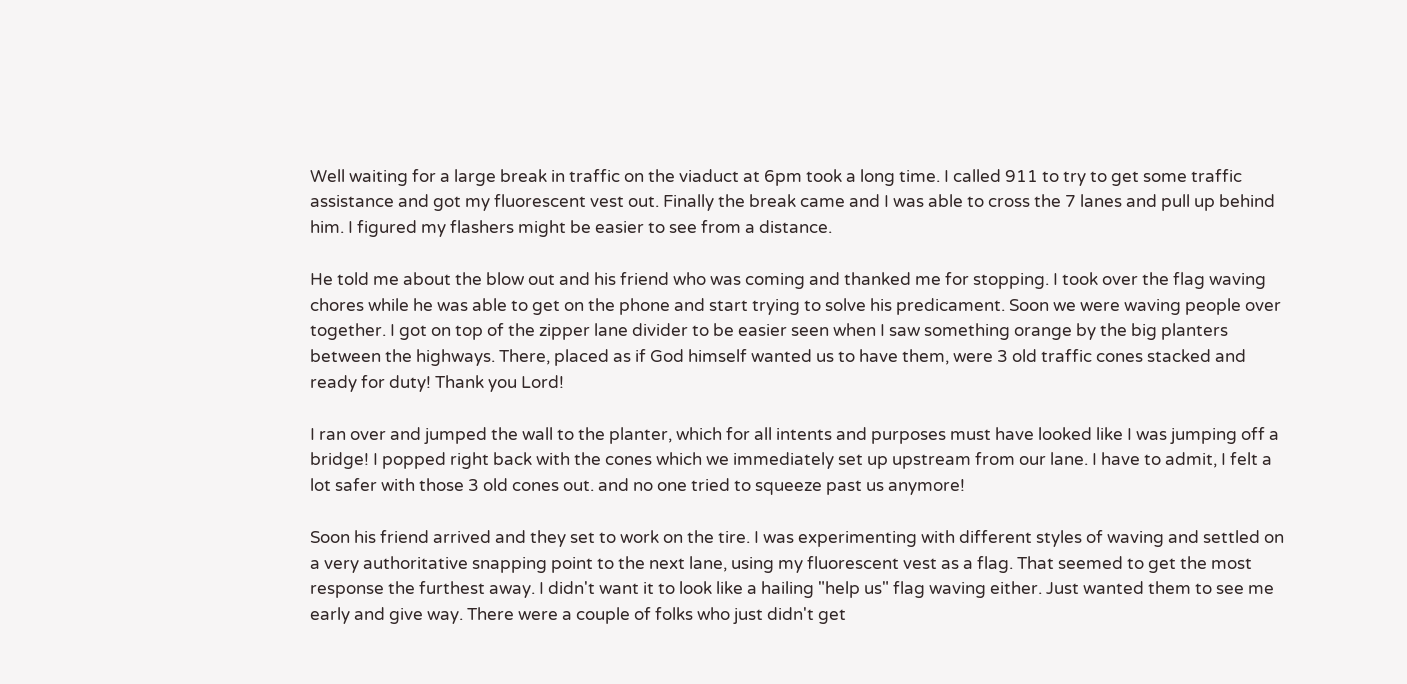Well waiting for a large break in traffic on the viaduct at 6pm took a long time. I called 911 to try to get some traffic assistance and got my fluorescent vest out. Finally the break came and I was able to cross the 7 lanes and pull up behind him. I figured my flashers might be easier to see from a distance.

He told me about the blow out and his friend who was coming and thanked me for stopping. I took over the flag waving chores while he was able to get on the phone and start trying to solve his predicament. Soon we were waving people over together. I got on top of the zipper lane divider to be easier seen when I saw something orange by the big planters between the highways. There, placed as if God himself wanted us to have them, were 3 old traffic cones stacked and ready for duty! Thank you Lord!

I ran over and jumped the wall to the planter, which for all intents and purposes must have looked like I was jumping off a bridge! I popped right back with the cones which we immediately set up upstream from our lane. I have to admit, I felt a lot safer with those 3 old cones out. and no one tried to squeeze past us anymore!

Soon his friend arrived and they set to work on the tire. I was experimenting with different styles of waving and settled on a very authoritative snapping point to the next lane, using my fluorescent vest as a flag. That seemed to get the most response the furthest away. I didn't want it to look like a hailing "help us" flag waving either. Just wanted them to see me early and give way. There were a couple of folks who just didn't get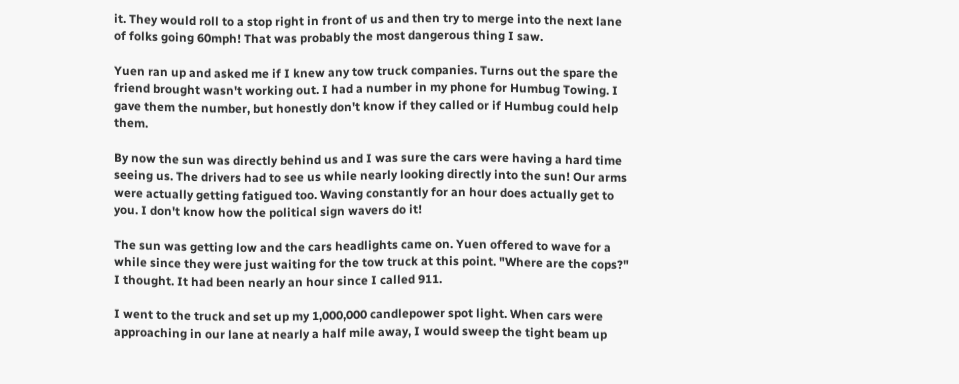it. They would roll to a stop right in front of us and then try to merge into the next lane of folks going 60mph! That was probably the most dangerous thing I saw.

Yuen ran up and asked me if I knew any tow truck companies. Turns out the spare the friend brought wasn't working out. I had a number in my phone for Humbug Towing. I gave them the number, but honestly don't know if they called or if Humbug could help them.

By now the sun was directly behind us and I was sure the cars were having a hard time seeing us. The drivers had to see us while nearly looking directly into the sun! Our arms were actually getting fatigued too. Waving constantly for an hour does actually get to you. I don't know how the political sign wavers do it!

The sun was getting low and the cars headlights came on. Yuen offered to wave for a while since they were just waiting for the tow truck at this point. "Where are the cops?" I thought. It had been nearly an hour since I called 911.

I went to the truck and set up my 1,000,000 candlepower spot light. When cars were approaching in our lane at nearly a half mile away, I would sweep the tight beam up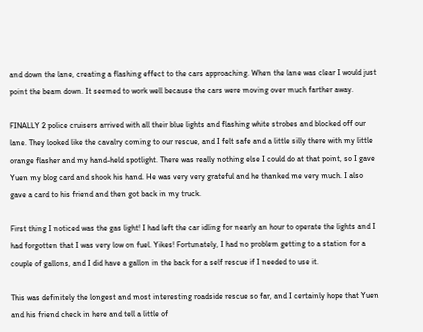and down the lane, creating a flashing effect to the cars approaching. When the lane was clear I would just point the beam down. It seemed to work well because the cars were moving over much farther away.

FINALLY 2 police cruisers arrived with all their blue lights and flashing white strobes and blocked off our lane. They looked like the cavalry coming to our rescue, and I felt safe and a little silly there with my little orange flasher and my hand-held spotlight. There was really nothing else I could do at that point, so I gave Yuen my blog card and shook his hand. He was very very grateful and he thanked me very much. I also gave a card to his friend and then got back in my truck.

First thing I noticed was the gas light! I had left the car idling for nearly an hour to operate the lights and I had forgotten that I was very low on fuel. Yikes! Fortunately, I had no problem getting to a station for a couple of gallons, and I did have a gallon in the back for a self rescue if I needed to use it.

This was definitely the longest and most interesting roadside rescue so far, and I certainly hope that Yuen and his friend check in here and tell a little of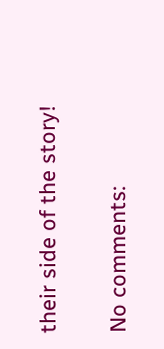their side of the story!

No comments: